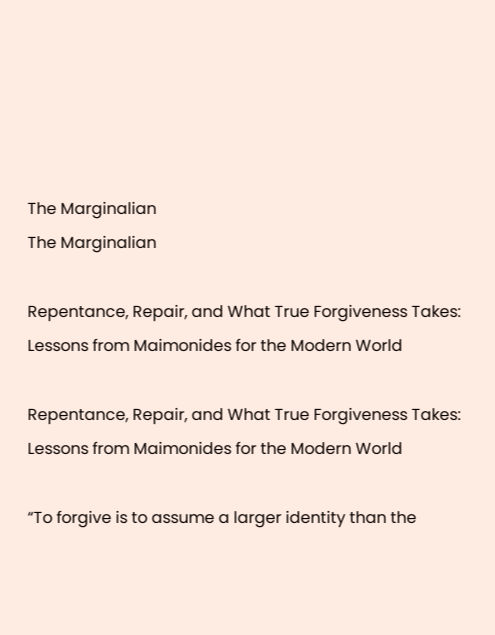The Marginalian
The Marginalian

Repentance, Repair, and What True Forgiveness Takes: Lessons from Maimonides for the Modern World

Repentance, Repair, and What True Forgiveness Takes: Lessons from Maimonides for the Modern World

“To forgive is to assume a larger identity than the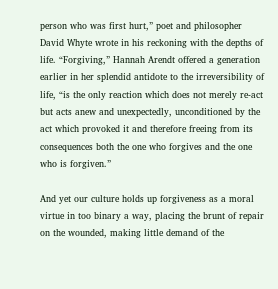person who was first hurt,” poet and philosopher David Whyte wrote in his reckoning with the depths of life. “Forgiving,” Hannah Arendt offered a generation earlier in her splendid antidote to the irreversibility of life, “is the only reaction which does not merely re-act but acts anew and unexpectedly, unconditioned by the act which provoked it and therefore freeing from its consequences both the one who forgives and the one who is forgiven.”

And yet our culture holds up forgiveness as a moral virtue in too binary a way, placing the brunt of repair on the wounded, making little demand of the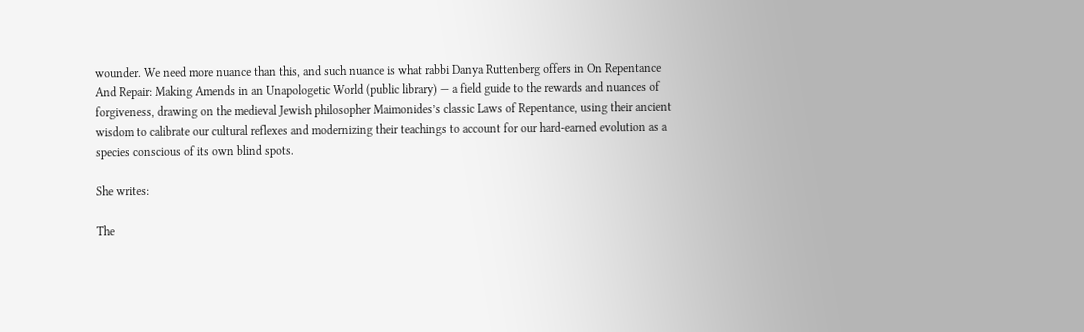wounder. We need more nuance than this, and such nuance is what rabbi Danya Ruttenberg offers in On Repentance And Repair: Making Amends in an Unapologetic World (public library) — a field guide to the rewards and nuances of forgiveness, drawing on the medieval Jewish philosopher Maimonides’s classic Laws of Repentance, using their ancient wisdom to calibrate our cultural reflexes and modernizing their teachings to account for our hard-earned evolution as a species conscious of its own blind spots.

She writes:

The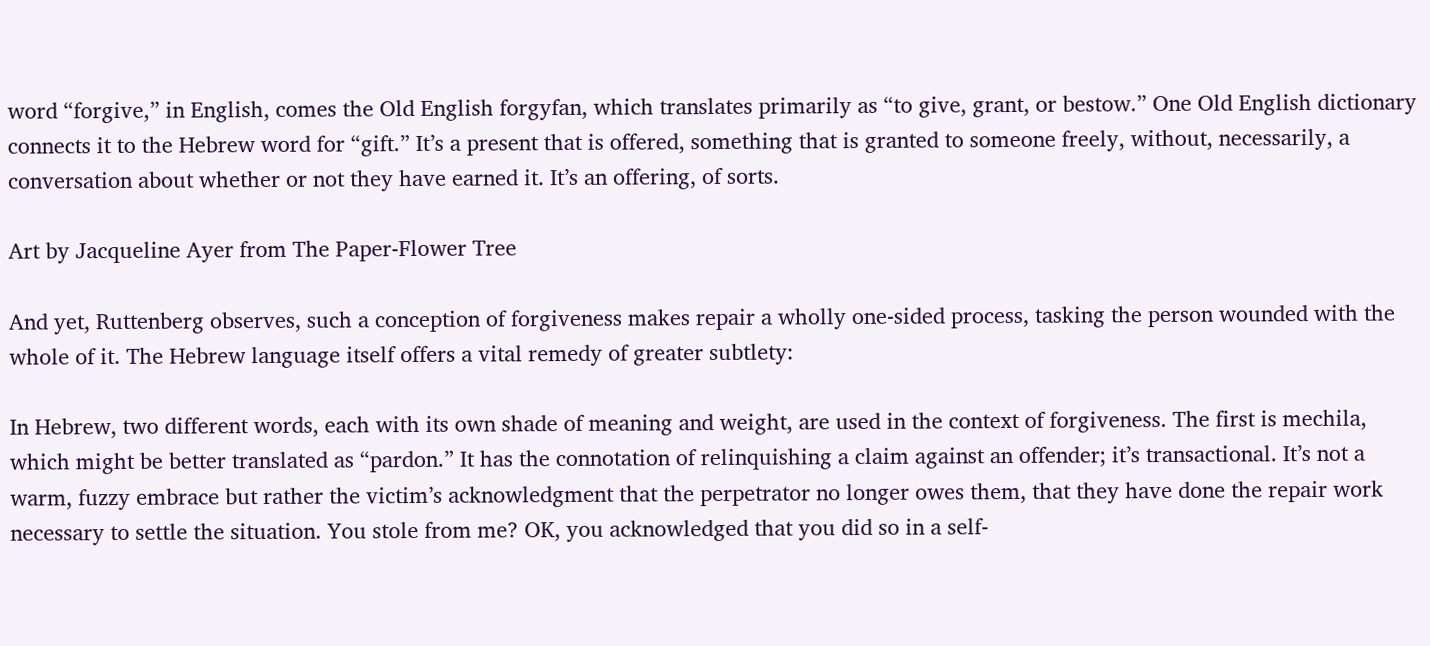word “forgive,” in English, comes the Old English forgyfan, which translates primarily as “to give, grant, or bestow.” One Old English dictionary connects it to the Hebrew word for “gift.” It’s a present that is offered, something that is granted to someone freely, without, necessarily, a conversation about whether or not they have earned it. It’s an offering, of sorts.

Art by Jacqueline Ayer from The Paper-Flower Tree

And yet, Ruttenberg observes, such a conception of forgiveness makes repair a wholly one-sided process, tasking the person wounded with the whole of it. The Hebrew language itself offers a vital remedy of greater subtlety:

In Hebrew, two different words, each with its own shade of meaning and weight, are used in the context of forgiveness. The first is mechila, which might be better translated as “pardon.” It has the connotation of relinquishing a claim against an offender; it’s transactional. It’s not a warm, fuzzy embrace but rather the victim’s acknowledgment that the perpetrator no longer owes them, that they have done the repair work necessary to settle the situation. You stole from me? OK, you acknowledged that you did so in a self-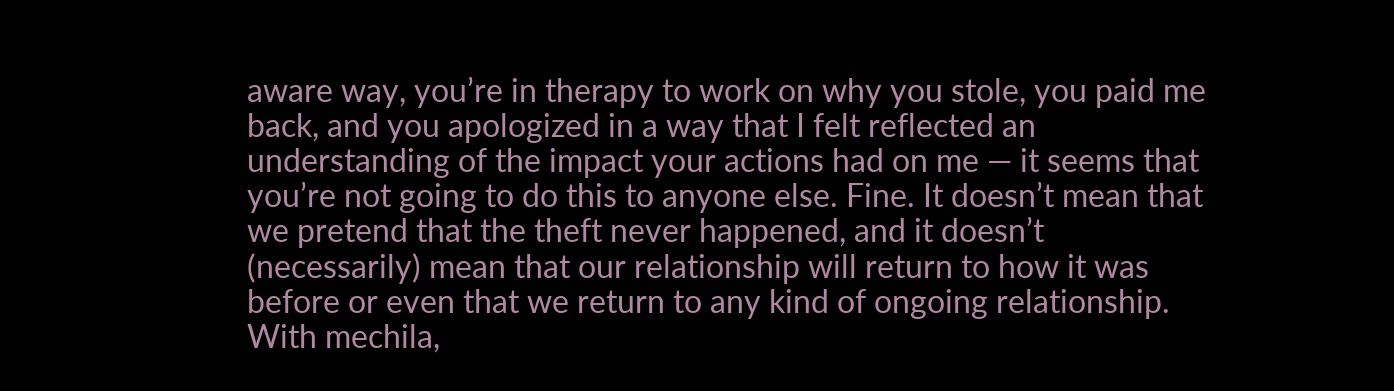aware way, you’re in therapy to work on why you stole, you paid me back, and you apologized in a way that I felt reflected an understanding of the impact your actions had on me — it seems that you’re not going to do this to anyone else. Fine. It doesn’t mean that we pretend that the theft never happened, and it doesn’t (necessarily) mean that our relationship will return to how it was before or even that we return to any kind of ongoing relationship. With mechila,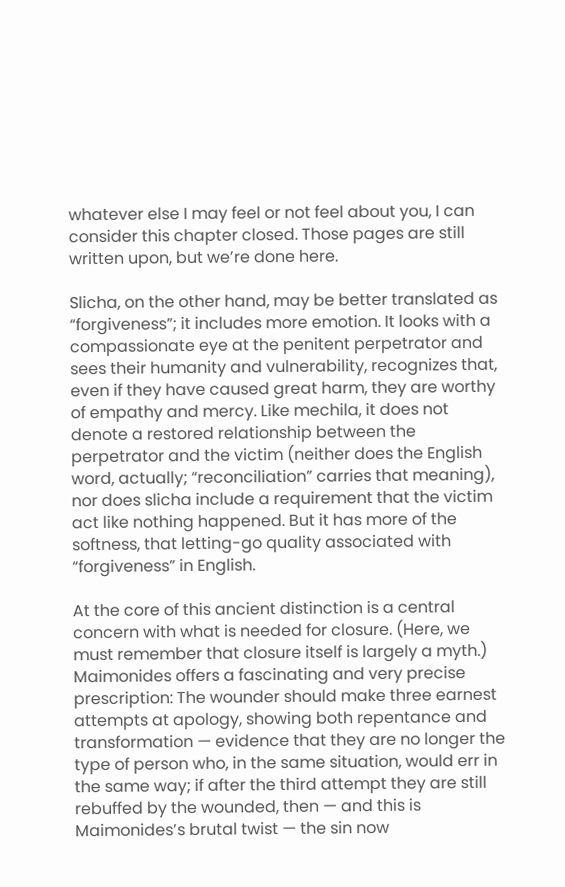whatever else I may feel or not feel about you, I can consider this chapter closed. Those pages are still written upon, but we’re done here.

Slicha, on the other hand, may be better translated as “forgiveness”; it includes more emotion. It looks with a compassionate eye at the penitent perpetrator and sees their humanity and vulnerability, recognizes that, even if they have caused great harm, they are worthy of empathy and mercy. Like mechila, it does not denote a restored relationship between the perpetrator and the victim (neither does the English word, actually; “reconciliation” carries that meaning), nor does slicha include a requirement that the victim act like nothing happened. But it has more of the softness, that letting-go quality associated with “forgiveness” in English.

At the core of this ancient distinction is a central concern with what is needed for closure. (Here, we must remember that closure itself is largely a myth.) Maimonides offers a fascinating and very precise prescription: The wounder should make three earnest attempts at apology, showing both repentance and transformation — evidence that they are no longer the type of person who, in the same situation, would err in the same way; if after the third attempt they are still rebuffed by the wounded, then — and this is Maimonides’s brutal twist — the sin now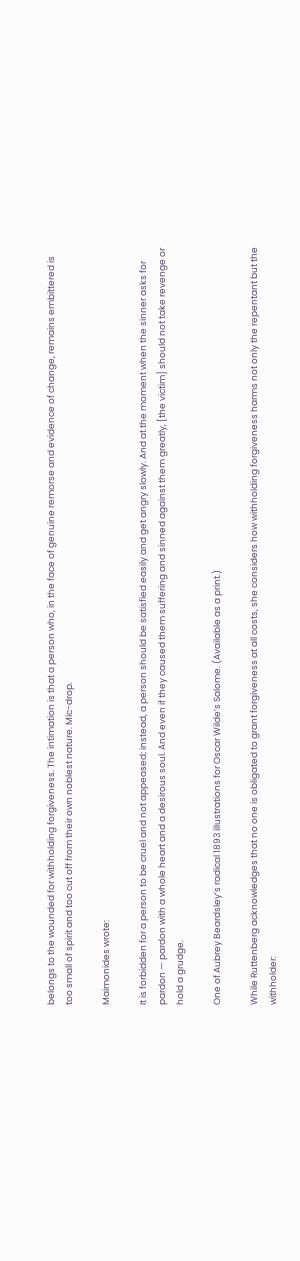belongs to the wounded for withholding forgiveness. The intimation is that a person who, in the face of genuine remorse and evidence of change, remains embittered is too small of spirit and too cut off from their own noblest nature. Mic-drop.

Maimonides wrote:

It is forbidden for a person to be cruel and not appeased; instead, a person should be satisfied easily and get angry slowly. And at the moment when the sinner asks for pardon — pardon with a whole heart and a desirous soul. And even if they caused them suffering and sinned against them greatly, [the victim] should not take revenge or hold a grudge.

One of Aubrey Beardsley’s radical 1893 illustrations for Oscar Wilde’s Salome. (Available as a print.)

While Ruttenberg acknowledges that no one is obligated to grant forgiveness at all costs, she considers how withholding forgiveness harms not only the repentant but the withholder: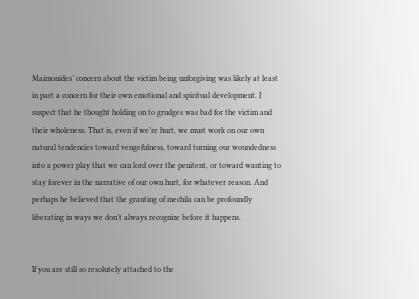Maimonides’ concern about the victim being unforgiving was likely at least in part a concern for their own emotional and spiritual development. I suspect that he thought holding on to grudges was bad for the victim and their wholeness. That is, even if we’re hurt, we must work on our own natural tendencies toward vengefulness, toward turning our woundedness into a power play that we can lord over the penitent, or toward wanting to stay forever in the narrative of our own hurt, for whatever reason. And perhaps he believed that the granting of mechila can be profoundly liberating in ways we don’t always recognize before it happens.


If you are still so resolutely attached to the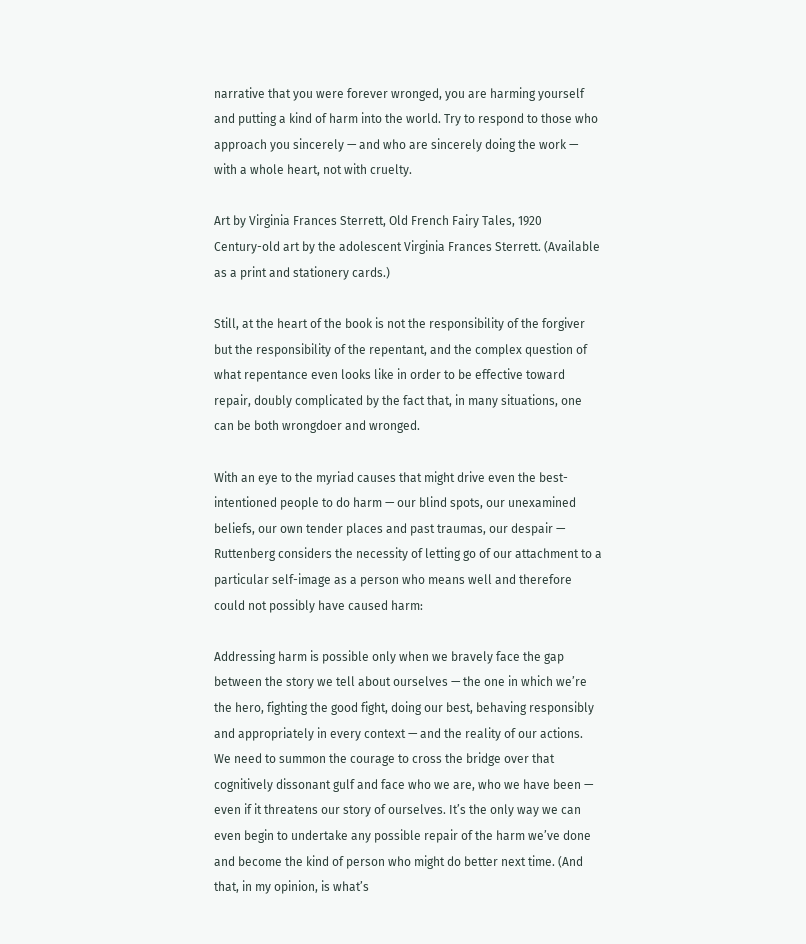narrative that you were forever wronged, you are harming yourself and putting a kind of harm into the world. Try to respond to those who approach you sincerely — and who are sincerely doing the work — with a whole heart, not with cruelty.

Art by Virginia Frances Sterrett, Old French Fairy Tales, 1920
Century-old art by the adolescent Virginia Frances Sterrett. (Available as a print and stationery cards.)

Still, at the heart of the book is not the responsibility of the forgiver but the responsibility of the repentant, and the complex question of what repentance even looks like in order to be effective toward repair, doubly complicated by the fact that, in many situations, one can be both wrongdoer and wronged.

With an eye to the myriad causes that might drive even the best-intentioned people to do harm — our blind spots, our unexamined beliefs, our own tender places and past traumas, our despair — Ruttenberg considers the necessity of letting go of our attachment to a particular self-image as a person who means well and therefore could not possibly have caused harm:

Addressing harm is possible only when we bravely face the gap between the story we tell about ourselves — the one in which we’re the hero, fighting the good fight, doing our best, behaving responsibly and appropriately in every context — and the reality of our actions. We need to summon the courage to cross the bridge over that cognitively dissonant gulf and face who we are, who we have been — even if it threatens our story of ourselves. It’s the only way we can even begin to undertake any possible repair of the harm we’ve done and become the kind of person who might do better next time. (And that, in my opinion, is what’s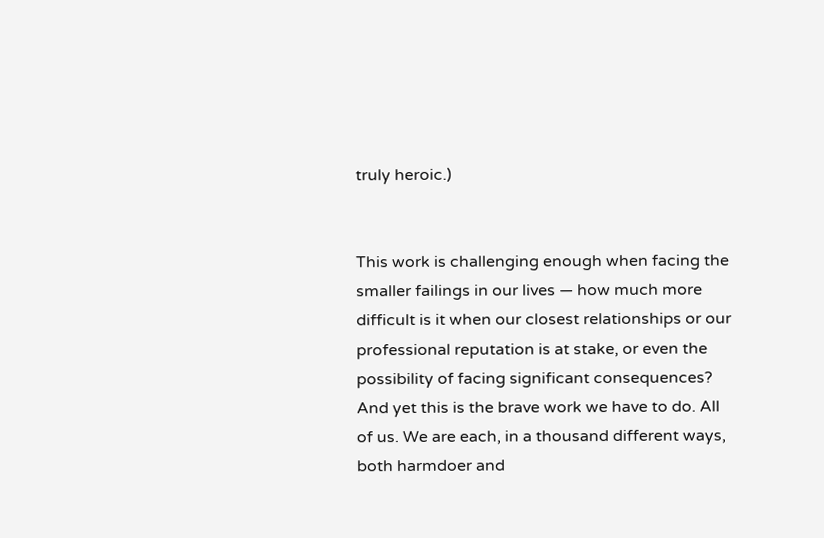truly heroic.)


This work is challenging enough when facing the smaller failings in our lives — how much more difficult is it when our closest relationships or our professional reputation is at stake, or even the possibility of facing significant consequences? And yet this is the brave work we have to do. All of us. We are each, in a thousand different ways, both harmdoer and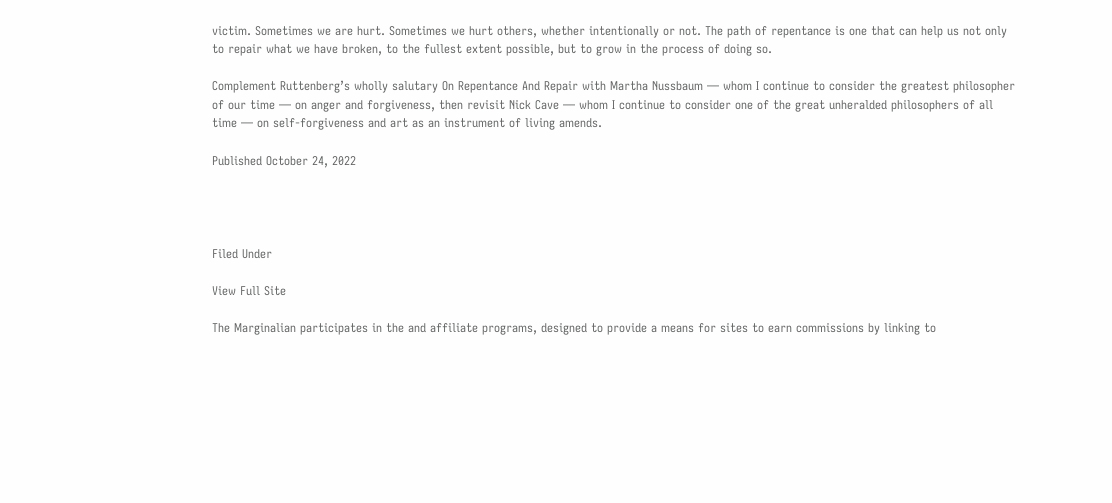victim. Sometimes we are hurt. Sometimes we hurt others, whether intentionally or not. The path of repentance is one that can help us not only to repair what we have broken, to the fullest extent possible, but to grow in the process of doing so.

Complement Ruttenberg’s wholly salutary On Repentance And Repair with Martha Nussbaum — whom I continue to consider the greatest philosopher of our time — on anger and forgiveness, then revisit Nick Cave — whom I continue to consider one of the great unheralded philosophers of all time — on self-forgiveness and art as an instrument of living amends.

Published October 24, 2022




Filed Under

View Full Site

The Marginalian participates in the and affiliate programs, designed to provide a means for sites to earn commissions by linking to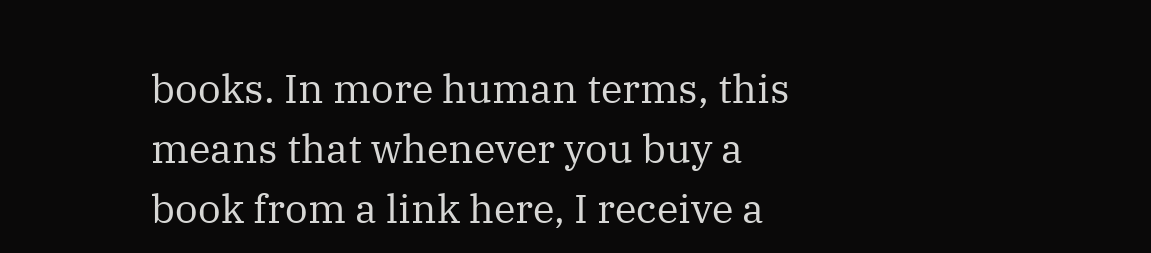books. In more human terms, this means that whenever you buy a book from a link here, I receive a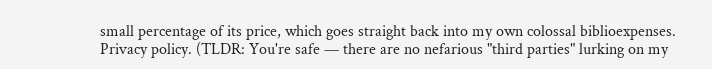small percentage of its price, which goes straight back into my own colossal biblioexpenses. Privacy policy. (TLDR: You're safe — there are no nefarious "third parties" lurking on my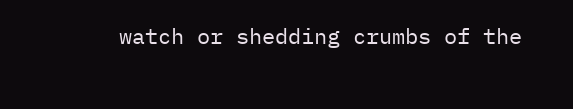watch or shedding crumbs of the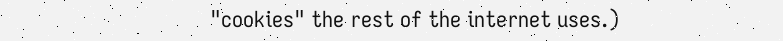"cookies" the rest of the internet uses.)